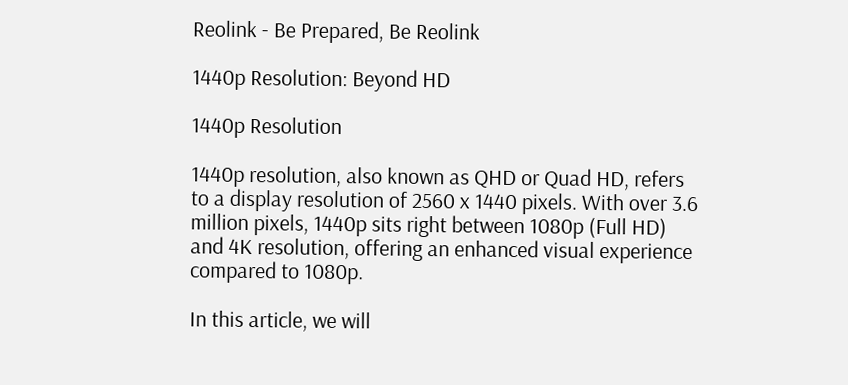Reolink - Be Prepared, Be Reolink

1440p Resolution: Beyond HD

1440p Resolution

1440p resolution, also known as QHD or Quad HD, refers to a display resolution of 2560 x 1440 pixels. With over 3.6 million pixels, 1440p sits right between 1080p (Full HD) and 4K resolution, offering an enhanced visual experience compared to 1080p.

In this article, we will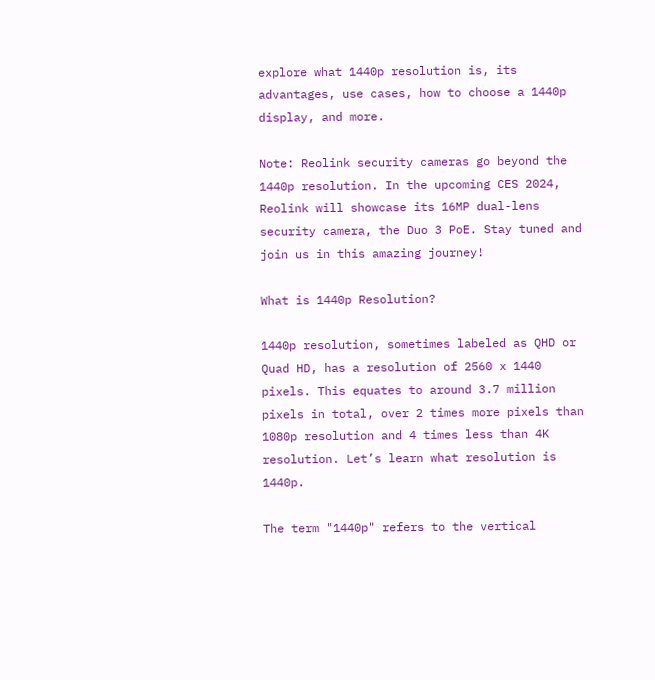explore what 1440p resolution is, its advantages, use cases, how to choose a 1440p display, and more.

Note: Reolink security cameras go beyond the 1440p resolution. In the upcoming CES 2024, Reolink will showcase its 16MP dual-lens security camera, the Duo 3 PoE. Stay tuned and join us in this amazing journey!

What is 1440p Resolution?

1440p resolution, sometimes labeled as QHD or Quad HD, has a resolution of 2560 x 1440 pixels. This equates to around 3.7 million pixels in total, over 2 times more pixels than 1080p resolution and 4 times less than 4K resolution. Let’s learn what resolution is 1440p.

The term "1440p" refers to the vertical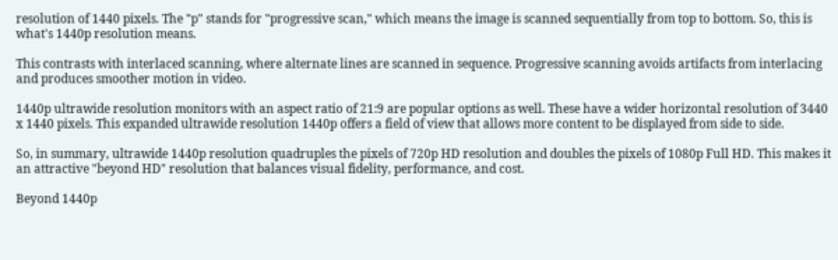resolution of 1440 pixels. The "p" stands for "progressive scan," which means the image is scanned sequentially from top to bottom. So, this is what's 1440p resolution means.

This contrasts with interlaced scanning, where alternate lines are scanned in sequence. Progressive scanning avoids artifacts from interlacing and produces smoother motion in video.

1440p ultrawide resolution monitors with an aspect ratio of 21:9 are popular options as well. These have a wider horizontal resolution of 3440 x 1440 pixels. This expanded ultrawide resolution 1440p offers a field of view that allows more content to be displayed from side to side.

So, in summary, ultrawide 1440p resolution quadruples the pixels of 720p HD resolution and doubles the pixels of 1080p Full HD. This makes it an attractive "beyond HD" resolution that balances visual fidelity, performance, and cost.

Beyond 1440p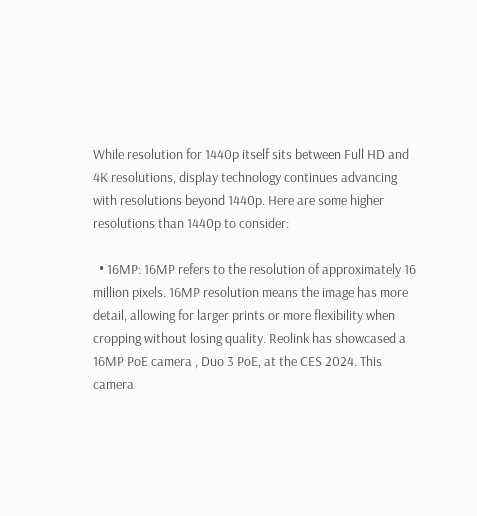While resolution for 1440p itself sits between Full HD and 4K resolutions, display technology continues advancing with resolutions beyond 1440p. Here are some higher resolutions than 1440p to consider:

  • 16MP: 16MP refers to the resolution of approximately 16 million pixels. 16MP resolution means the image has more detail, allowing for larger prints or more flexibility when cropping without losing quality. Reolink has showcased a 16MP PoE camera , Duo 3 PoE, at the CES 2024. This camera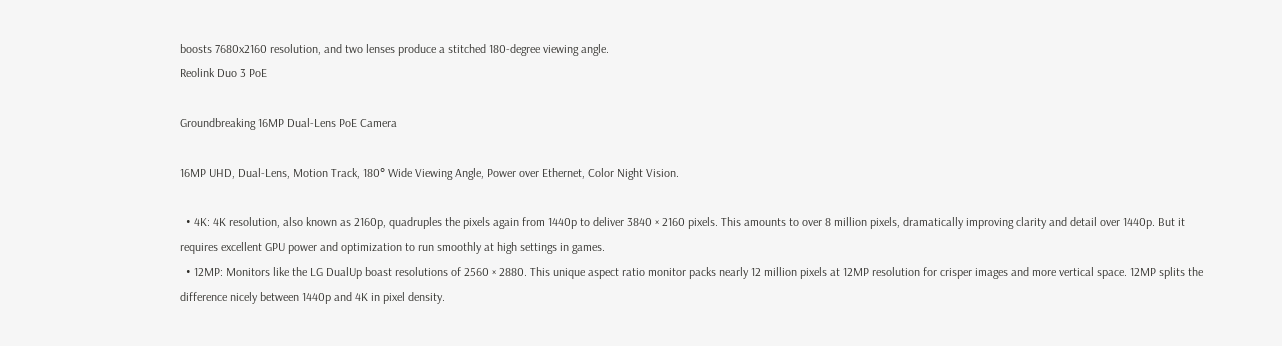boosts 7680x2160 resolution, and two lenses produce a stitched 180-degree viewing angle.
Reolink Duo 3 PoE

Groundbreaking 16MP Dual-Lens PoE Camera

16MP UHD, Dual-Lens, Motion Track, 180° Wide Viewing Angle, Power over Ethernet, Color Night Vision.

  • 4K: 4K resolution, also known as 2160p, quadruples the pixels again from 1440p to deliver 3840 × 2160 pixels. This amounts to over 8 million pixels, dramatically improving clarity and detail over 1440p. But it requires excellent GPU power and optimization to run smoothly at high settings in games.
  • 12MP: Monitors like the LG DualUp boast resolutions of 2560 × 2880. This unique aspect ratio monitor packs nearly 12 million pixels at 12MP resolution for crisper images and more vertical space. 12MP splits the difference nicely between 1440p and 4K in pixel density.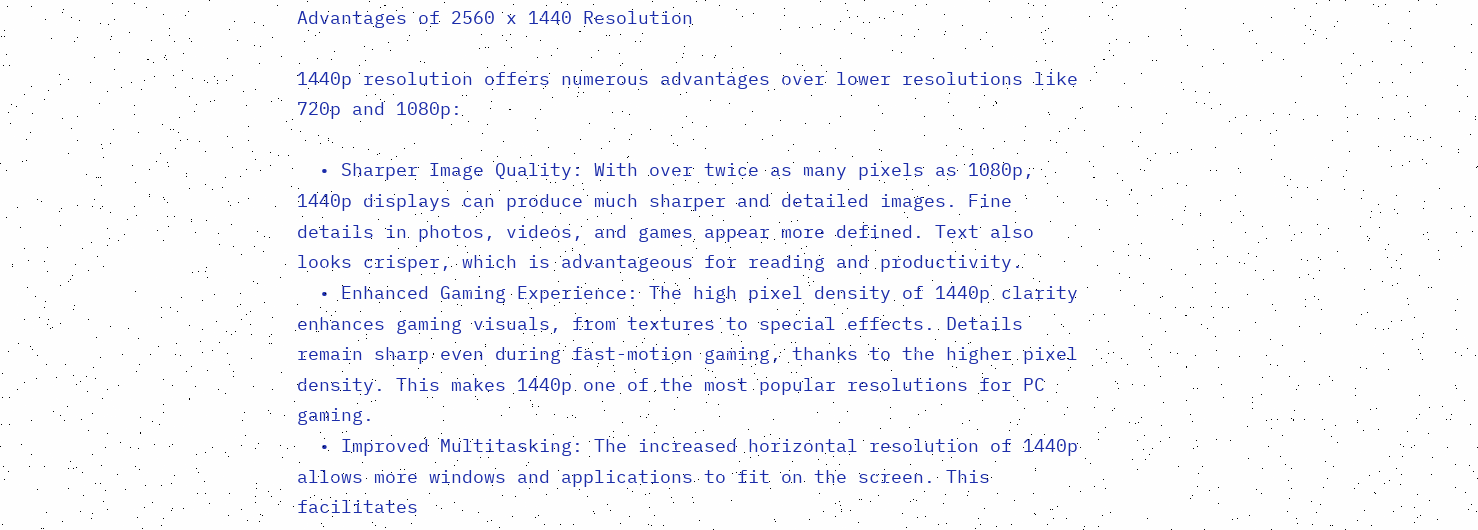Advantages of 2560 x 1440 Resolution

1440p resolution offers numerous advantages over lower resolutions like 720p and 1080p:

  • Sharper Image Quality: With over twice as many pixels as 1080p, 1440p displays can produce much sharper and detailed images. Fine details in photos, videos, and games appear more defined. Text also looks crisper, which is advantageous for reading and productivity.
  • Enhanced Gaming Experience: The high pixel density of 1440p clarity enhances gaming visuals, from textures to special effects. Details remain sharp even during fast-motion gaming, thanks to the higher pixel density. This makes 1440p one of the most popular resolutions for PC gaming.
  • Improved Multitasking: The increased horizontal resolution of 1440p allows more windows and applications to fit on the screen. This facilitates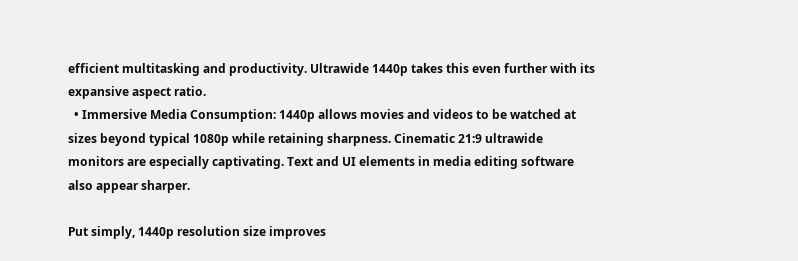efficient multitasking and productivity. Ultrawide 1440p takes this even further with its expansive aspect ratio.
  • Immersive Media Consumption: 1440p allows movies and videos to be watched at sizes beyond typical 1080p while retaining sharpness. Cinematic 21:9 ultrawide monitors are especially captivating. Text and UI elements in media editing software also appear sharper.

Put simply, 1440p resolution size improves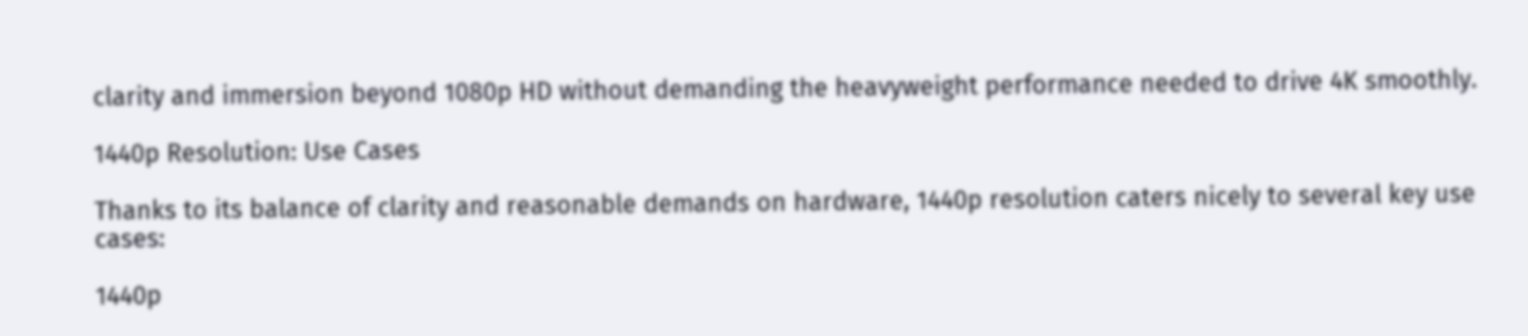clarity and immersion beyond 1080p HD without demanding the heavyweight performance needed to drive 4K smoothly.

1440p Resolution: Use Cases

Thanks to its balance of clarity and reasonable demands on hardware, 1440p resolution caters nicely to several key use cases:

1440p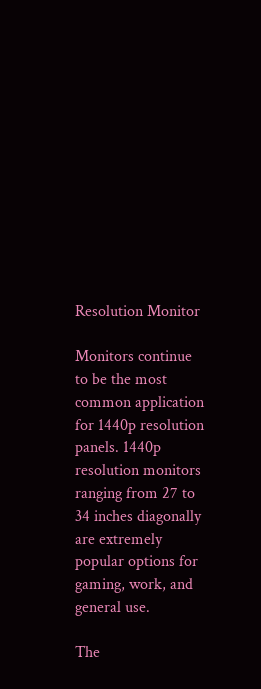Resolution Monitor

Monitors continue to be the most common application for 1440p resolution panels. 1440p resolution monitors ranging from 27 to 34 inches diagonally are extremely popular options for gaming, work, and general use.

The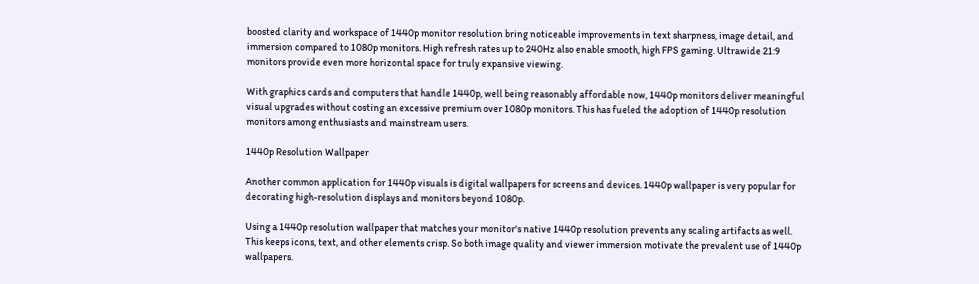boosted clarity and workspace of 1440p monitor resolution bring noticeable improvements in text sharpness, image detail, and immersion compared to 1080p monitors. High refresh rates up to 240Hz also enable smooth, high FPS gaming. Ultrawide 21:9 monitors provide even more horizontal space for truly expansive viewing.

With graphics cards and computers that handle 1440p, well being reasonably affordable now, 1440p monitors deliver meaningful visual upgrades without costing an excessive premium over 1080p monitors. This has fueled the adoption of 1440p resolution monitors among enthusiasts and mainstream users.

1440p Resolution Wallpaper

Another common application for 1440p visuals is digital wallpapers for screens and devices. 1440p wallpaper is very popular for decorating high-resolution displays and monitors beyond 1080p.

Using a 1440p resolution wallpaper that matches your monitor's native 1440p resolution prevents any scaling artifacts as well. This keeps icons, text, and other elements crisp. So both image quality and viewer immersion motivate the prevalent use of 1440p wallpapers.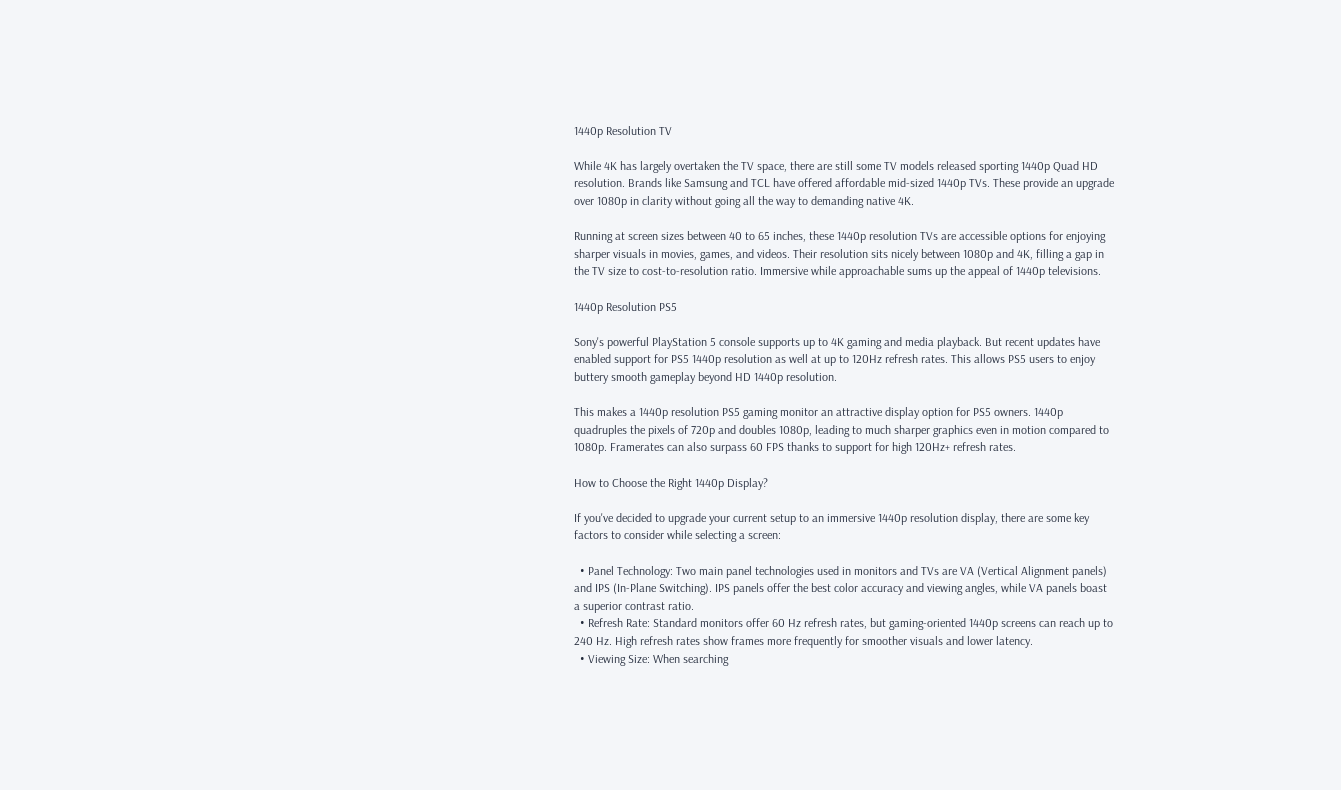1440p Resolution TV

While 4K has largely overtaken the TV space, there are still some TV models released sporting 1440p Quad HD resolution. Brands like Samsung and TCL have offered affordable mid-sized 1440p TVs. These provide an upgrade over 1080p in clarity without going all the way to demanding native 4K.

Running at screen sizes between 40 to 65 inches, these 1440p resolution TVs are accessible options for enjoying sharper visuals in movies, games, and videos. Their resolution sits nicely between 1080p and 4K, filling a gap in the TV size to cost-to-resolution ratio. Immersive while approachable sums up the appeal of 1440p televisions.

1440p Resolution PS5

Sony's powerful PlayStation 5 console supports up to 4K gaming and media playback. But recent updates have enabled support for PS5 1440p resolution as well at up to 120Hz refresh rates. This allows PS5 users to enjoy buttery smooth gameplay beyond HD 1440p resolution.

This makes a 1440p resolution PS5 gaming monitor an attractive display option for PS5 owners. 1440p quadruples the pixels of 720p and doubles 1080p, leading to much sharper graphics even in motion compared to 1080p. Framerates can also surpass 60 FPS thanks to support for high 120Hz+ refresh rates.

How to Choose the Right 1440p Display?

If you've decided to upgrade your current setup to an immersive 1440p resolution display, there are some key factors to consider while selecting a screen:

  • Panel Technology: Two main panel technologies used in monitors and TVs are VA (Vertical Alignment panels) and IPS (In-Plane Switching). IPS panels offer the best color accuracy and viewing angles, while VA panels boast a superior contrast ratio.
  • Refresh Rate: Standard monitors offer 60 Hz refresh rates, but gaming-oriented 1440p screens can reach up to 240 Hz. High refresh rates show frames more frequently for smoother visuals and lower latency.
  • Viewing Size: When searching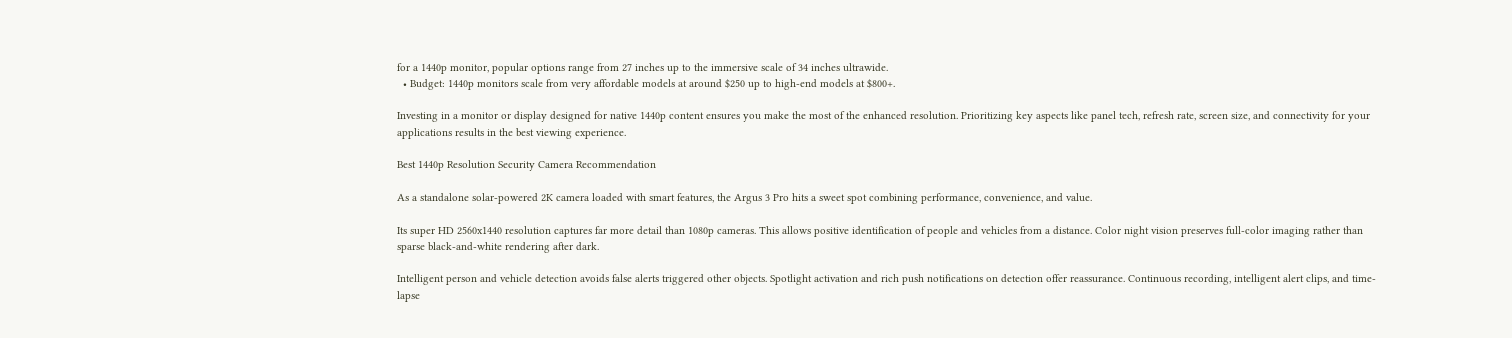for a 1440p monitor, popular options range from 27 inches up to the immersive scale of 34 inches ultrawide.
  • Budget: 1440p monitors scale from very affordable models at around $250 up to high-end models at $800+.

Investing in a monitor or display designed for native 1440p content ensures you make the most of the enhanced resolution. Prioritizing key aspects like panel tech, refresh rate, screen size, and connectivity for your applications results in the best viewing experience.

Best 1440p Resolution Security Camera Recommendation

As a standalone solar-powered 2K camera loaded with smart features, the Argus 3 Pro hits a sweet spot combining performance, convenience, and value.

Its super HD 2560x1440 resolution captures far more detail than 1080p cameras. This allows positive identification of people and vehicles from a distance. Color night vision preserves full-color imaging rather than sparse black-and-white rendering after dark.

Intelligent person and vehicle detection avoids false alerts triggered other objects. Spotlight activation and rich push notifications on detection offer reassurance. Continuous recording, intelligent alert clips, and time-lapse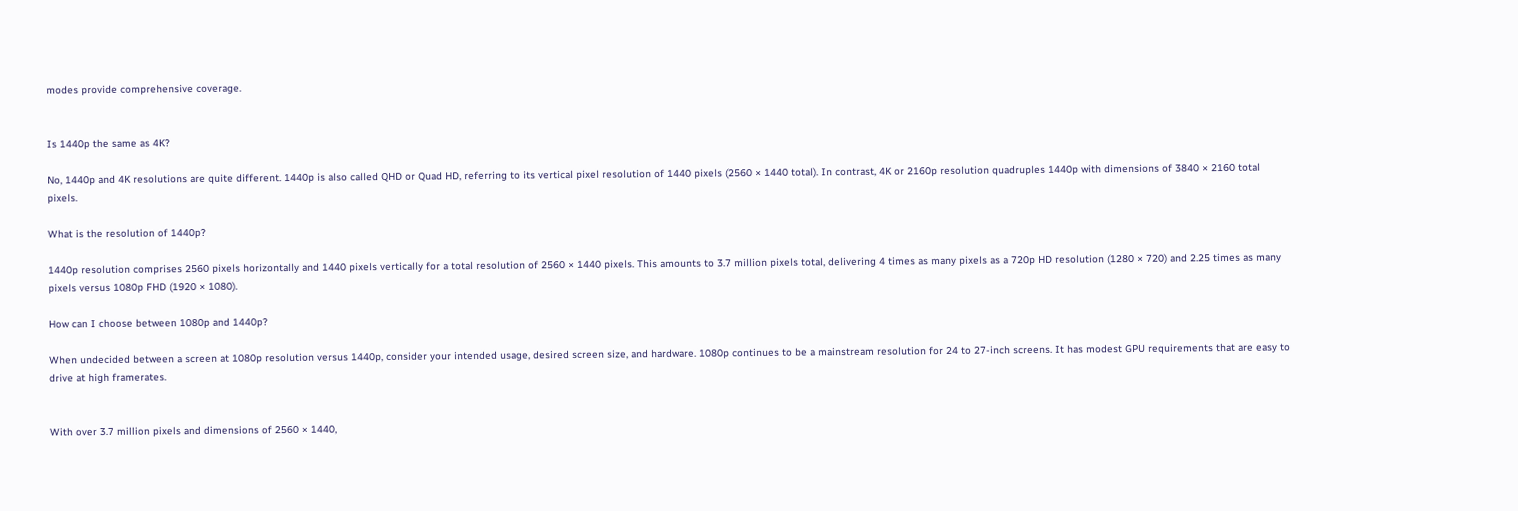modes provide comprehensive coverage.


Is 1440p the same as 4K?

No, 1440p and 4K resolutions are quite different. 1440p is also called QHD or Quad HD, referring to its vertical pixel resolution of 1440 pixels (2560 × 1440 total). In contrast, 4K or 2160p resolution quadruples 1440p with dimensions of 3840 × 2160 total pixels.

What is the resolution of 1440p?

1440p resolution comprises 2560 pixels horizontally and 1440 pixels vertically for a total resolution of 2560 × 1440 pixels. This amounts to 3.7 million pixels total, delivering 4 times as many pixels as a 720p HD resolution (1280 × 720) and 2.25 times as many pixels versus 1080p FHD (1920 × 1080).

How can I choose between 1080p and 1440p?

When undecided between a screen at 1080p resolution versus 1440p, consider your intended usage, desired screen size, and hardware. 1080p continues to be a mainstream resolution for 24 to 27-inch screens. It has modest GPU requirements that are easy to drive at high framerates.


With over 3.7 million pixels and dimensions of 2560 × 1440,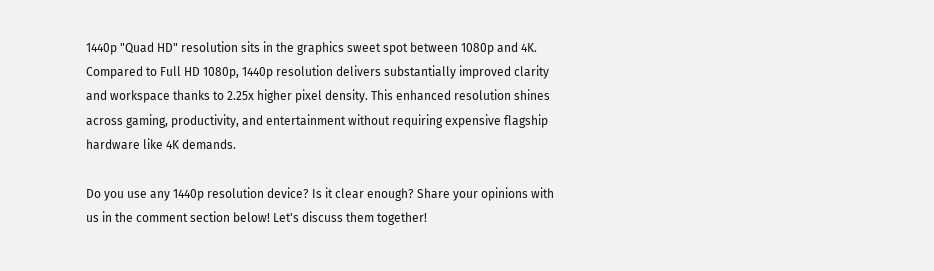1440p "Quad HD" resolution sits in the graphics sweet spot between 1080p and 4K. Compared to Full HD 1080p, 1440p resolution delivers substantially improved clarity and workspace thanks to 2.25x higher pixel density. This enhanced resolution shines across gaming, productivity, and entertainment without requiring expensive flagship hardware like 4K demands.

Do you use any 1440p resolution device? Is it clear enough? Share your opinions with us in the comment section below! Let's discuss them together!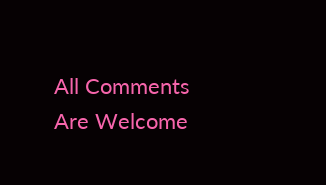All Comments Are Welcome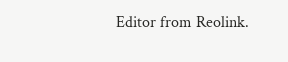Editor from Reolink.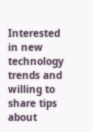Interested in new technology trends and willing to share tips about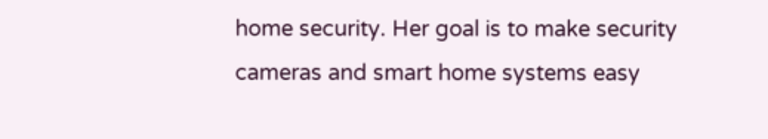home security. Her goal is to make security cameras and smart home systems easy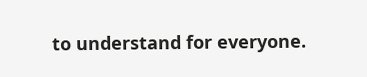to understand for everyone.